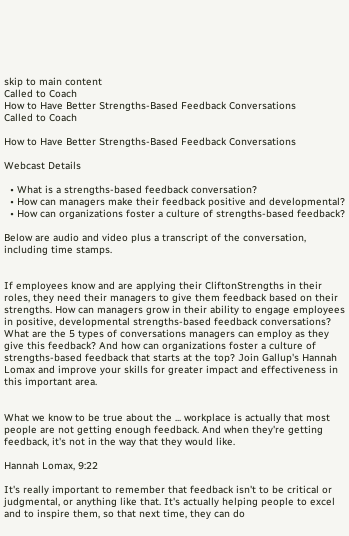skip to main content
Called to Coach
How to Have Better Strengths-Based Feedback Conversations
Called to Coach

How to Have Better Strengths-Based Feedback Conversations

Webcast Details

  • What is a strengths-based feedback conversation?
  • How can managers make their feedback positive and developmental?
  • How can organizations foster a culture of strengths-based feedback?

Below are audio and video plus a transcript of the conversation, including time stamps.


If employees know and are applying their CliftonStrengths in their roles, they need their managers to give them feedback based on their strengths. How can managers grow in their ability to engage employees in positive, developmental strengths-based feedback conversations? What are the 5 types of conversations managers can employ as they give this feedback? And how can organizations foster a culture of strengths-based feedback that starts at the top? Join Gallup's Hannah Lomax and improve your skills for greater impact and effectiveness in this important area.


What we know to be true about the ... workplace is actually that most people are not getting enough feedback. And when they're getting feedback, it's not in the way that they would like.

Hannah Lomax, 9:22

It's really important to remember that feedback isn't to be critical or judgmental, or anything like that. It's actually helping people to excel and to inspire them, so that next time, they can do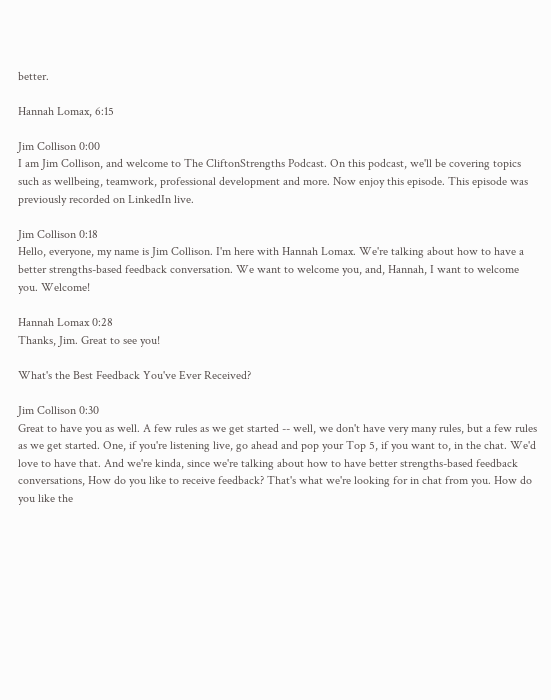better.

Hannah Lomax, 6:15

Jim Collison 0:00
I am Jim Collison, and welcome to The CliftonStrengths Podcast. On this podcast, we'll be covering topics such as wellbeing, teamwork, professional development and more. Now enjoy this episode. This episode was previously recorded on LinkedIn live.

Jim Collison 0:18
Hello, everyone, my name is Jim Collison. I'm here with Hannah Lomax. We're talking about how to have a better strengths-based feedback conversation. We want to welcome you, and, Hannah, I want to welcome you. Welcome!

Hannah Lomax 0:28
Thanks, Jim. Great to see you!

What's the Best Feedback You've Ever Received?

Jim Collison 0:30
Great to have you as well. A few rules as we get started -- well, we don't have very many rules, but a few rules as we get started. One, if you're listening live, go ahead and pop your Top 5, if you want to, in the chat. We'd love to have that. And we're kinda, since we're talking about how to have better strengths-based feedback conversations, How do you like to receive feedback? That's what we're looking for in chat from you. How do you like the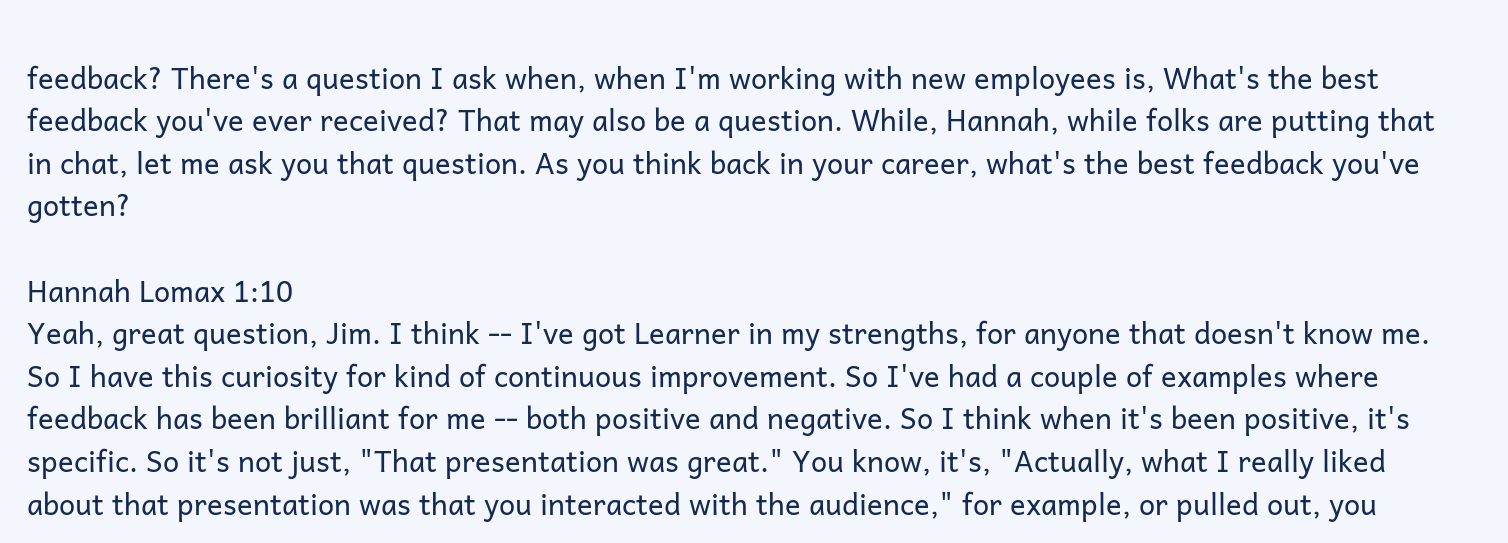feedback? There's a question I ask when, when I'm working with new employees is, What's the best feedback you've ever received? That may also be a question. While, Hannah, while folks are putting that in chat, let me ask you that question. As you think back in your career, what's the best feedback you've gotten?

Hannah Lomax 1:10
Yeah, great question, Jim. I think -- I've got Learner in my strengths, for anyone that doesn't know me. So I have this curiosity for kind of continuous improvement. So I've had a couple of examples where feedback has been brilliant for me -- both positive and negative. So I think when it's been positive, it's specific. So it's not just, "That presentation was great." You know, it's, "Actually, what I really liked about that presentation was that you interacted with the audience," for example, or pulled out, you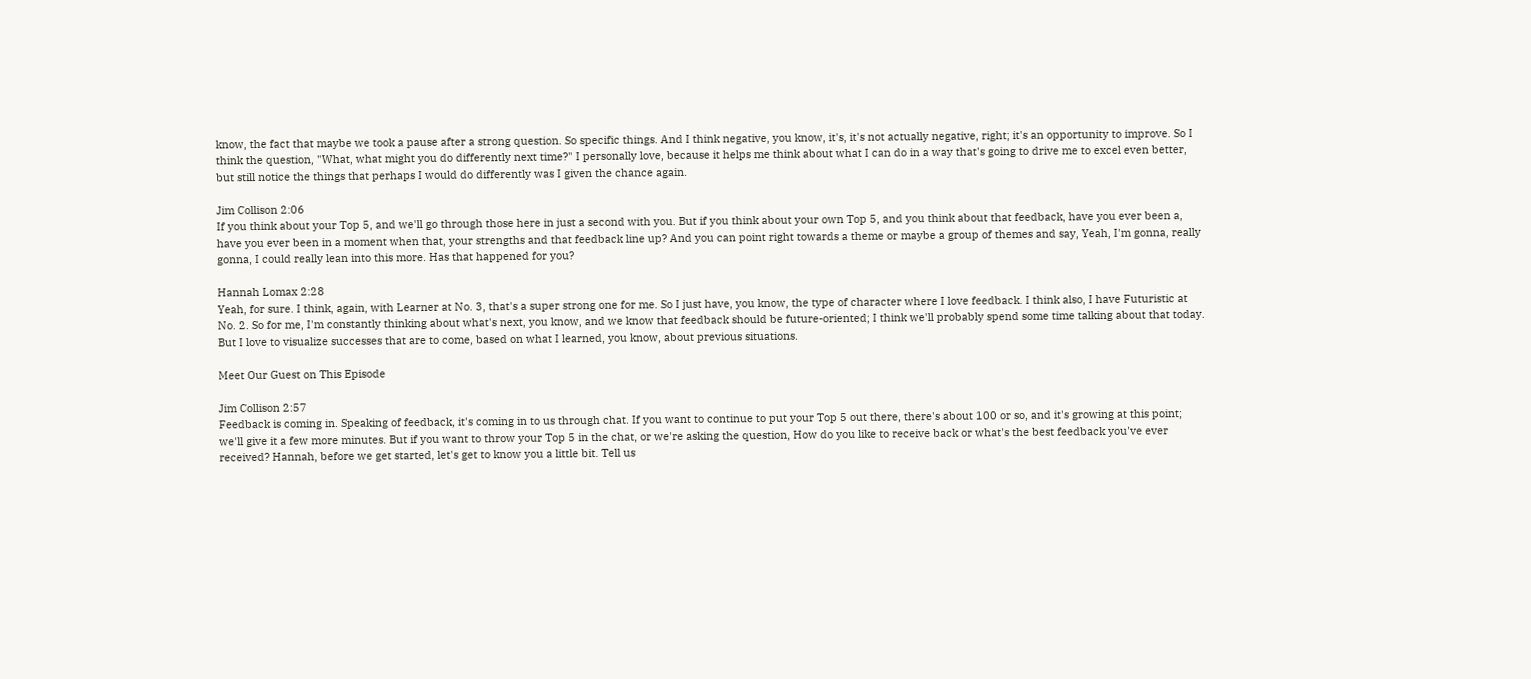know, the fact that maybe we took a pause after a strong question. So specific things. And I think negative, you know, it's, it's not actually negative, right; it's an opportunity to improve. So I think the question, "What, what might you do differently next time?" I personally love, because it helps me think about what I can do in a way that's going to drive me to excel even better, but still notice the things that perhaps I would do differently was I given the chance again.

Jim Collison 2:06
If you think about your Top 5, and we'll go through those here in just a second with you. But if you think about your own Top 5, and you think about that feedback, have you ever been a, have you ever been in a moment when that, your strengths and that feedback line up? And you can point right towards a theme or maybe a group of themes and say, Yeah, I'm gonna, really gonna, I could really lean into this more. Has that happened for you?

Hannah Lomax 2:28
Yeah, for sure. I think, again, with Learner at No. 3, that's a super strong one for me. So I just have, you know, the type of character where I love feedback. I think also, I have Futuristic at No. 2. So for me, I'm constantly thinking about what's next, you know, and we know that feedback should be future-oriented; I think we'll probably spend some time talking about that today. But I love to visualize successes that are to come, based on what I learned, you know, about previous situations.

Meet Our Guest on This Episode

Jim Collison 2:57
Feedback is coming in. Speaking of feedback, it's coming in to us through chat. If you want to continue to put your Top 5 out there, there's about 100 or so, and it's growing at this point; we'll give it a few more minutes. But if you want to throw your Top 5 in the chat, or we're asking the question, How do you like to receive back or what's the best feedback you've ever received? Hannah, before we get started, let's get to know you a little bit. Tell us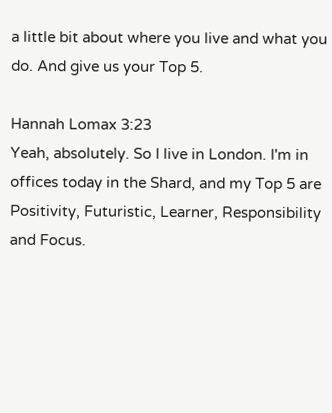a little bit about where you live and what you do. And give us your Top 5.

Hannah Lomax 3:23
Yeah, absolutely. So I live in London. I'm in offices today in the Shard, and my Top 5 are Positivity, Futuristic, Learner, Responsibility and Focus.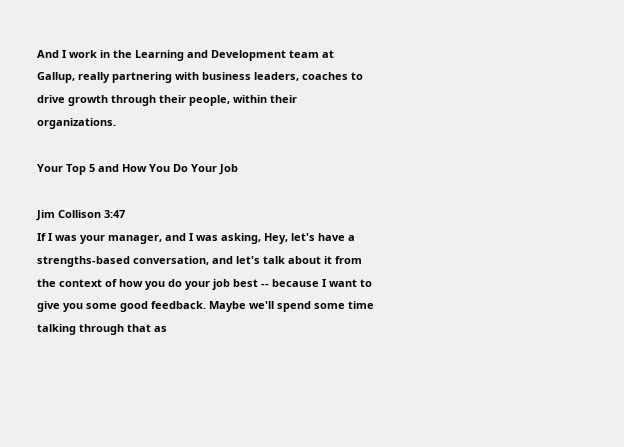And I work in the Learning and Development team at Gallup, really partnering with business leaders, coaches to drive growth through their people, within their organizations.

Your Top 5 and How You Do Your Job

Jim Collison 3:47
If I was your manager, and I was asking, Hey, let's have a strengths-based conversation, and let's talk about it from the context of how you do your job best -- because I want to give you some good feedback. Maybe we'll spend some time talking through that as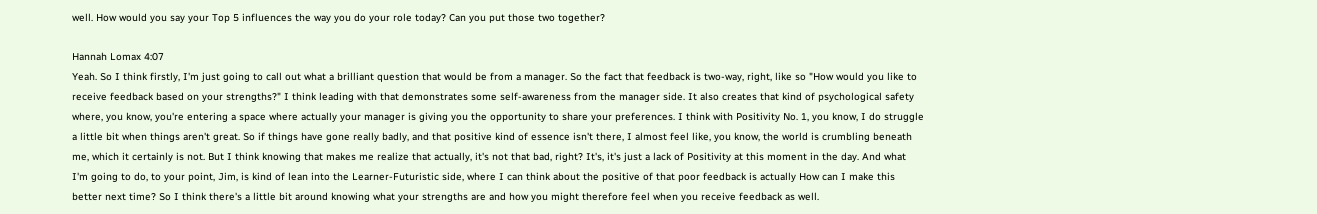well. How would you say your Top 5 influences the way you do your role today? Can you put those two together?

Hannah Lomax 4:07
Yeah. So I think firstly, I'm just going to call out what a brilliant question that would be from a manager. So the fact that feedback is two-way, right, like so "How would you like to receive feedback based on your strengths?" I think leading with that demonstrates some self-awareness from the manager side. It also creates that kind of psychological safety where, you know, you're entering a space where actually your manager is giving you the opportunity to share your preferences. I think with Positivity No. 1, you know, I do struggle a little bit when things aren't great. So if things have gone really badly, and that positive kind of essence isn't there, I almost feel like, you know, the world is crumbling beneath me, which it certainly is not. But I think knowing that makes me realize that actually, it's not that bad, right? It's, it's just a lack of Positivity at this moment in the day. And what I'm going to do, to your point, Jim, is kind of lean into the Learner-Futuristic side, where I can think about the positive of that poor feedback is actually How can I make this better next time? So I think there's a little bit around knowing what your strengths are and how you might therefore feel when you receive feedback as well.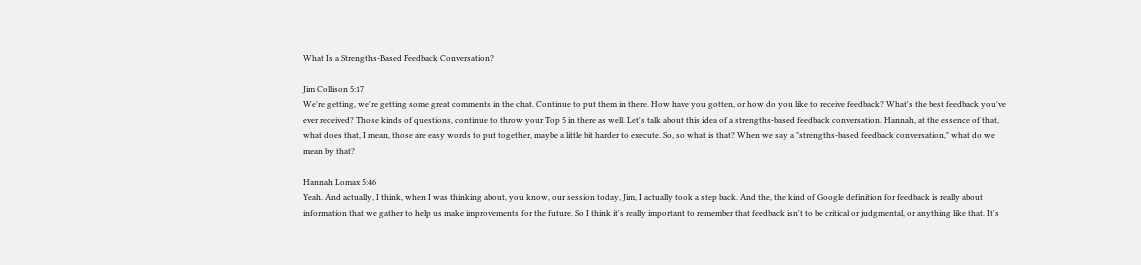What Is a Strengths-Based Feedback Conversation?

Jim Collison 5:17
We're getting, we're getting some great comments in the chat. Continue to put them in there. How have you gotten, or how do you like to receive feedback? What's the best feedback you've ever received? Those kinds of questions, continue to throw your Top 5 in there as well. Let's talk about this idea of a strengths-based feedback conversation. Hannah, at the essence of that, what does that, I mean, those are easy words to put together, maybe a little bit harder to execute. So, so what is that? When we say a "strengths-based feedback conversation," what do we mean by that?

Hannah Lomax 5:46
Yeah. And actually, I think, when I was thinking about, you know, our session today, Jim, I actually took a step back. And the, the kind of Google definition for feedback is really about information that we gather to help us make improvements for the future. So I think it's really important to remember that feedback isn't to be critical or judgmental, or anything like that. It's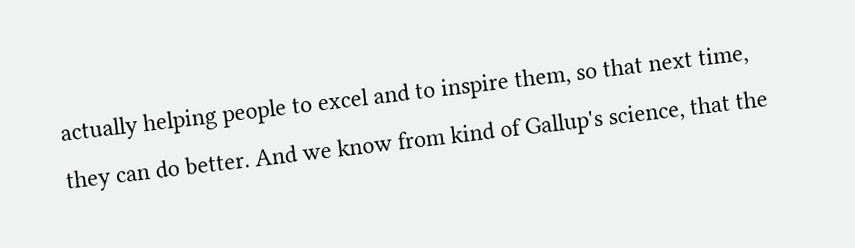actually helping people to excel and to inspire them, so that next time, they can do better. And we know from kind of Gallup's science, that the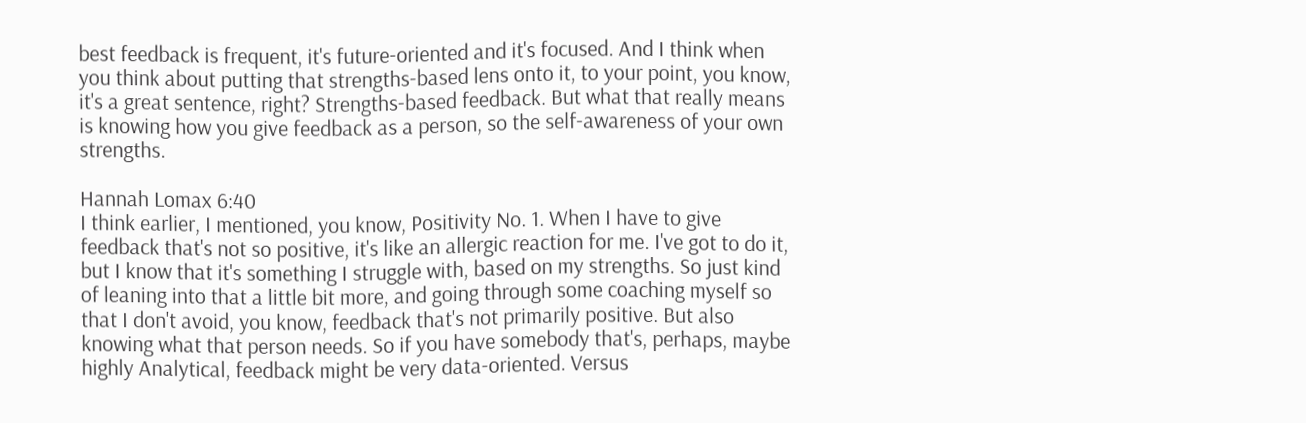best feedback is frequent, it's future-oriented and it's focused. And I think when you think about putting that strengths-based lens onto it, to your point, you know, it's a great sentence, right? Strengths-based feedback. But what that really means is knowing how you give feedback as a person, so the self-awareness of your own strengths.

Hannah Lomax 6:40
I think earlier, I mentioned, you know, Positivity No. 1. When I have to give feedback that's not so positive, it's like an allergic reaction for me. I've got to do it, but I know that it's something I struggle with, based on my strengths. So just kind of leaning into that a little bit more, and going through some coaching myself so that I don't avoid, you know, feedback that's not primarily positive. But also knowing what that person needs. So if you have somebody that's, perhaps, maybe highly Analytical, feedback might be very data-oriented. Versus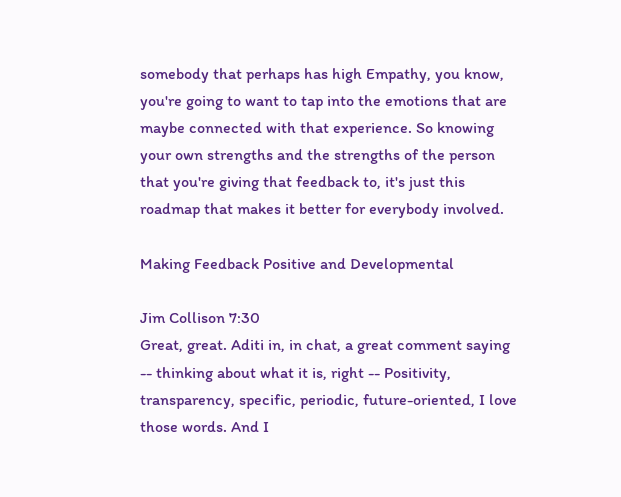somebody that perhaps has high Empathy, you know, you're going to want to tap into the emotions that are maybe connected with that experience. So knowing your own strengths and the strengths of the person that you're giving that feedback to, it's just this roadmap that makes it better for everybody involved.

Making Feedback Positive and Developmental

Jim Collison 7:30
Great, great. Aditi in, in chat, a great comment saying -- thinking about what it is, right -- Positivity, transparency, specific, periodic, future-oriented, I love those words. And I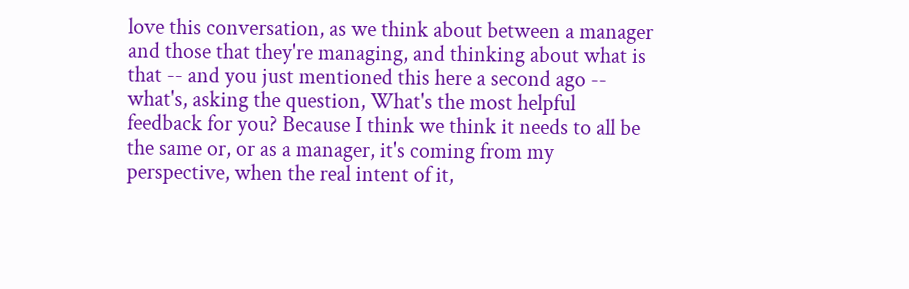love this conversation, as we think about between a manager and those that they're managing, and thinking about what is that -- and you just mentioned this here a second ago -- what's, asking the question, What's the most helpful feedback for you? Because I think we think it needs to all be the same or, or as a manager, it's coming from my perspective, when the real intent of it,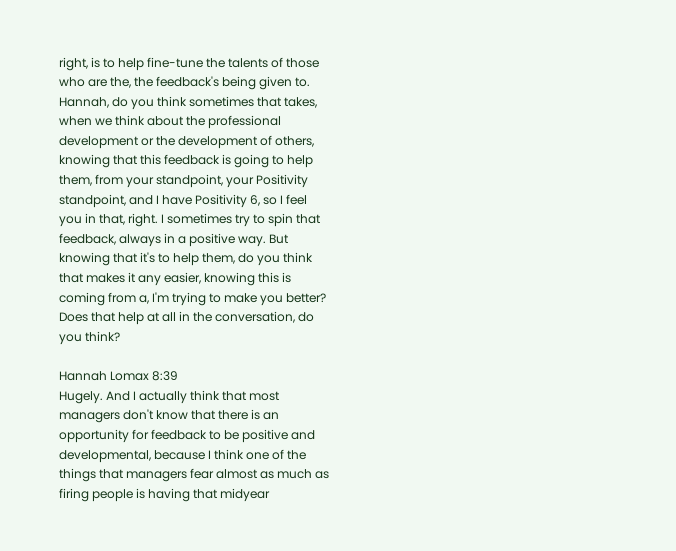right, is to help fine-tune the talents of those who are the, the feedback's being given to. Hannah, do you think sometimes that takes, when we think about the professional development or the development of others, knowing that this feedback is going to help them, from your standpoint, your Positivity standpoint, and I have Positivity 6, so I feel you in that, right. I sometimes try to spin that feedback, always in a positive way. But knowing that it's to help them, do you think that makes it any easier, knowing this is coming from a, I'm trying to make you better? Does that help at all in the conversation, do you think?

Hannah Lomax 8:39
Hugely. And I actually think that most managers don't know that there is an opportunity for feedback to be positive and developmental, because I think one of the things that managers fear almost as much as firing people is having that midyear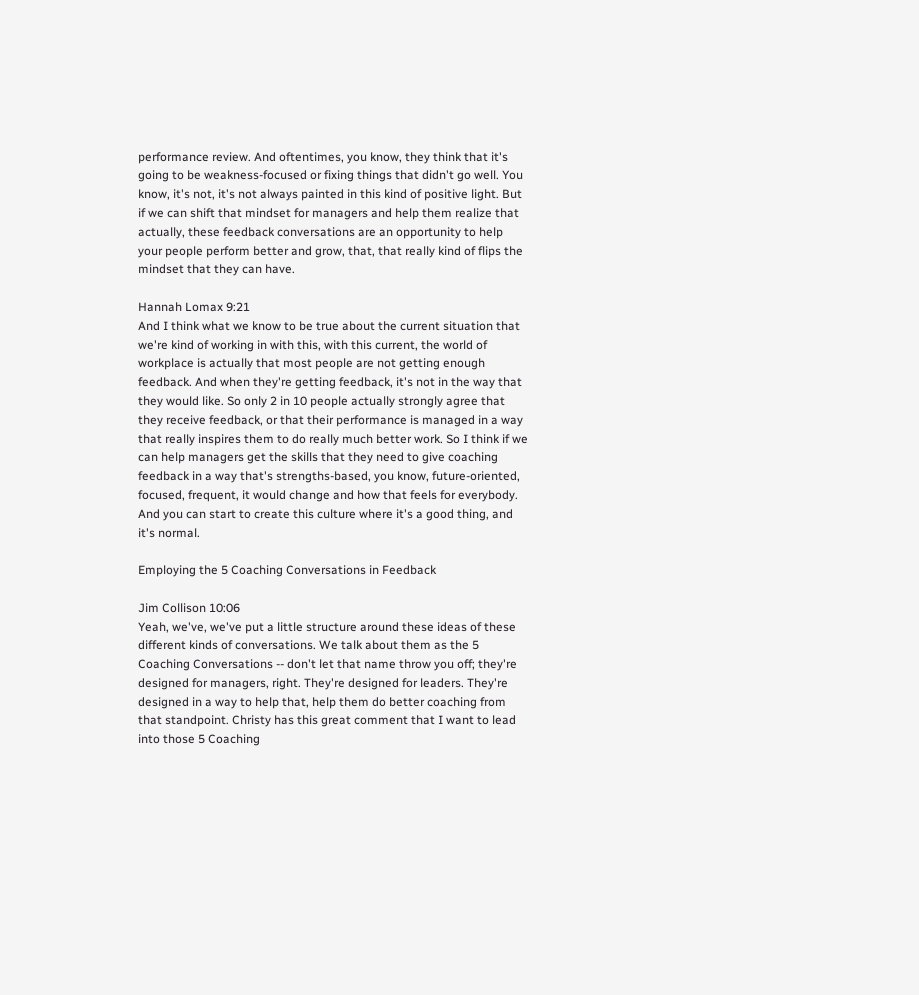performance review. And oftentimes, you know, they think that it's going to be weakness-focused or fixing things that didn't go well. You know, it's not, it's not always painted in this kind of positive light. But if we can shift that mindset for managers and help them realize that actually, these feedback conversations are an opportunity to help your people perform better and grow, that, that really kind of flips the mindset that they can have.

Hannah Lomax 9:21
And I think what we know to be true about the current situation that we're kind of working in with this, with this current, the world of workplace is actually that most people are not getting enough feedback. And when they're getting feedback, it's not in the way that they would like. So only 2 in 10 people actually strongly agree that they receive feedback, or that their performance is managed in a way that really inspires them to do really much better work. So I think if we can help managers get the skills that they need to give coaching feedback in a way that's strengths-based, you know, future-oriented, focused, frequent, it would change and how that feels for everybody. And you can start to create this culture where it's a good thing, and it's normal.

Employing the 5 Coaching Conversations in Feedback

Jim Collison 10:06
Yeah, we've, we've put a little structure around these ideas of these different kinds of conversations. We talk about them as the 5 Coaching Conversations -- don't let that name throw you off; they're designed for managers, right. They're designed for leaders. They're designed in a way to help that, help them do better coaching from that standpoint. Christy has this great comment that I want to lead into those 5 Coaching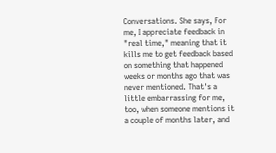Conversations. She says, For me, I appreciate feedback in "real time," meaning that it kills me to get feedback based on something that happened weeks or months ago that was never mentioned. That's a little embarrassing for me, too, when someone mentions it a couple of months later, and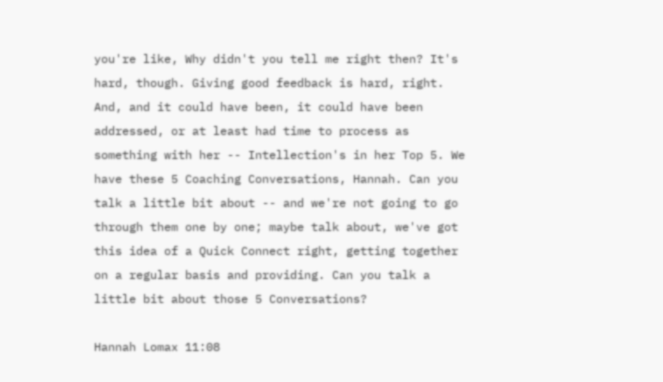you're like, Why didn't you tell me right then? It's hard, though. Giving good feedback is hard, right. And, and it could have been, it could have been addressed, or at least had time to process as something with her -- Intellection's in her Top 5. We have these 5 Coaching Conversations, Hannah. Can you talk a little bit about -- and we're not going to go through them one by one; maybe talk about, we've got this idea of a Quick Connect right, getting together on a regular basis and providing. Can you talk a little bit about those 5 Conversations?

Hannah Lomax 11:08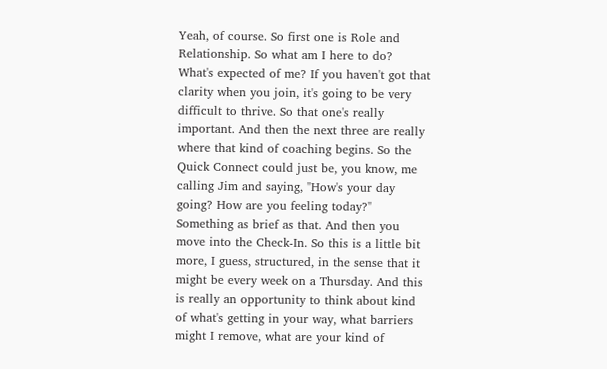Yeah, of course. So first one is Role and Relationship. So what am I here to do? What's expected of me? If you haven't got that clarity when you join, it's going to be very difficult to thrive. So that one's really important. And then the next three are really where that kind of coaching begins. So the Quick Connect could just be, you know, me calling Jim and saying, "How's your day going? How are you feeling today?" Something as brief as that. And then you move into the Check-In. So this is a little bit more, I guess, structured, in the sense that it might be every week on a Thursday. And this is really an opportunity to think about kind of what's getting in your way, what barriers might I remove, what are your kind of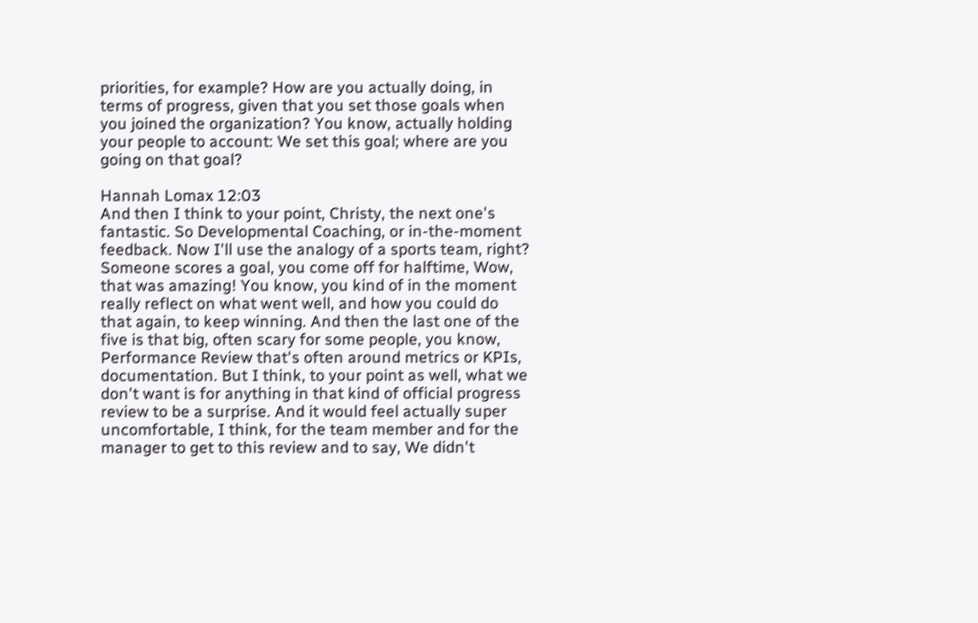priorities, for example? How are you actually doing, in terms of progress, given that you set those goals when you joined the organization? You know, actually holding your people to account: We set this goal; where are you going on that goal?

Hannah Lomax 12:03
And then I think to your point, Christy, the next one's fantastic. So Developmental Coaching, or in-the-moment feedback. Now I'll use the analogy of a sports team, right? Someone scores a goal, you come off for halftime, Wow, that was amazing! You know, you kind of in the moment really reflect on what went well, and how you could do that again, to keep winning. And then the last one of the five is that big, often scary for some people, you know, Performance Review that's often around metrics or KPIs, documentation. But I think, to your point as well, what we don't want is for anything in that kind of official progress review to be a surprise. And it would feel actually super uncomfortable, I think, for the team member and for the manager to get to this review and to say, We didn't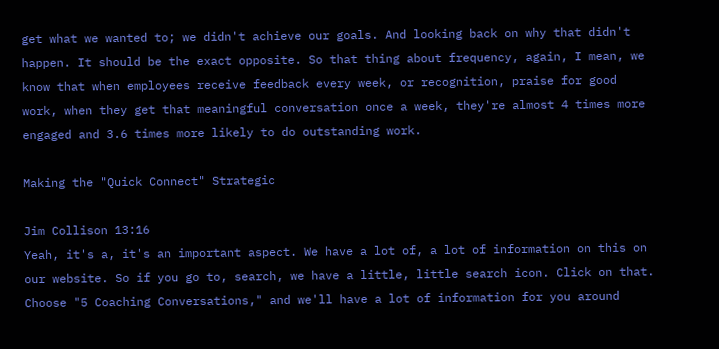get what we wanted to; we didn't achieve our goals. And looking back on why that didn't happen. It should be the exact opposite. So that thing about frequency, again, I mean, we know that when employees receive feedback every week, or recognition, praise for good work, when they get that meaningful conversation once a week, they're almost 4 times more engaged and 3.6 times more likely to do outstanding work.

Making the "Quick Connect" Strategic

Jim Collison 13:16
Yeah, it's a, it's an important aspect. We have a lot of, a lot of information on this on our website. So if you go to, search, we have a little, little search icon. Click on that. Choose "5 Coaching Conversations," and we'll have a lot of information for you around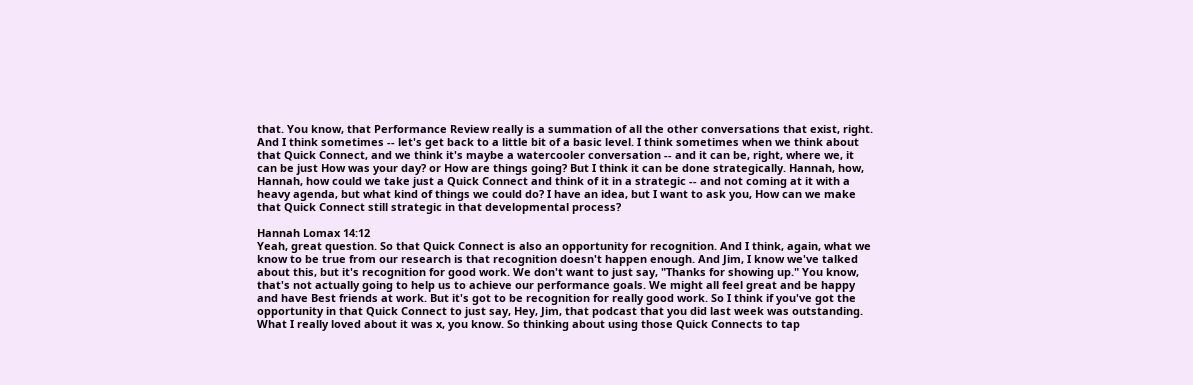that. You know, that Performance Review really is a summation of all the other conversations that exist, right. And I think sometimes -- let's get back to a little bit of a basic level. I think sometimes when we think about that Quick Connect, and we think it's maybe a watercooler conversation -- and it can be, right, where we, it can be just How was your day? or How are things going? But I think it can be done strategically. Hannah, how, Hannah, how could we take just a Quick Connect and think of it in a strategic -- and not coming at it with a heavy agenda, but what kind of things we could do? I have an idea, but I want to ask you, How can we make that Quick Connect still strategic in that developmental process?

Hannah Lomax 14:12
Yeah, great question. So that Quick Connect is also an opportunity for recognition. And I think, again, what we know to be true from our research is that recognition doesn't happen enough. And Jim, I know we've talked about this, but it's recognition for good work. We don't want to just say, "Thanks for showing up." You know, that's not actually going to help us to achieve our performance goals. We might all feel great and be happy and have Best friends at work. But it's got to be recognition for really good work. So I think if you've got the opportunity in that Quick Connect to just say, Hey, Jim, that podcast that you did last week was outstanding. What I really loved about it was x, you know. So thinking about using those Quick Connects to tap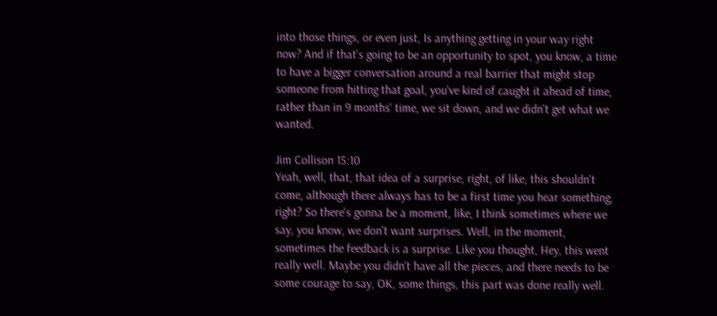into those things, or even just, Is anything getting in your way right now? And if that's going to be an opportunity to spot, you know, a time to have a bigger conversation around a real barrier that might stop someone from hitting that goal, you've kind of caught it ahead of time, rather than in 9 months' time, we sit down, and we didn't get what we wanted.

Jim Collison 15:10
Yeah, well, that, that idea of a surprise, right, of like, this shouldn't come, although there always has to be a first time you hear something, right? So there's gonna be a moment, like, I think sometimes where we say, you know, we don't want surprises. Well, in the moment, sometimes the feedback is a surprise. Like you thought, Hey, this went really well. Maybe you didn't have all the pieces, and there needs to be some courage to say, OK, some things, this part was done really well.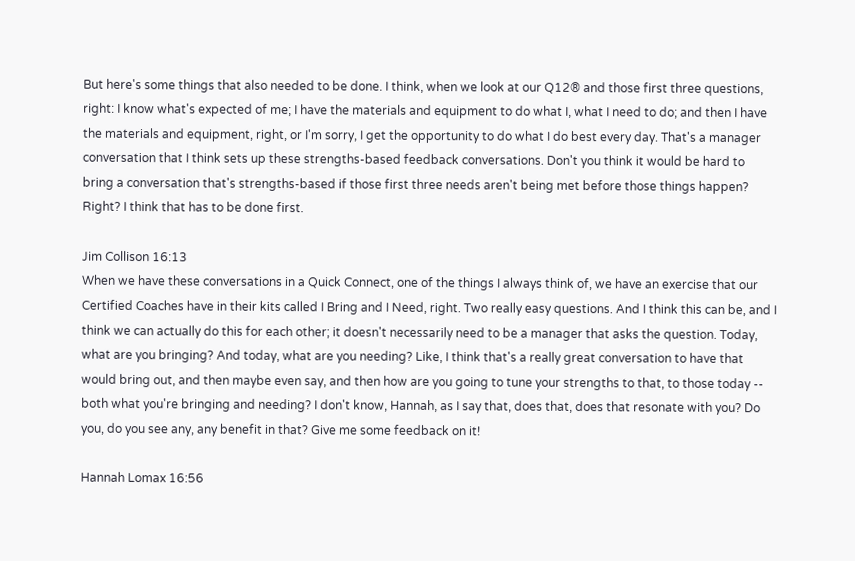But here's some things that also needed to be done. I think, when we look at our Q12® and those first three questions, right: I know what's expected of me; I have the materials and equipment to do what I, what I need to do; and then I have the materials and equipment, right, or I'm sorry, I get the opportunity to do what I do best every day. That's a manager conversation that I think sets up these strengths-based feedback conversations. Don't you think it would be hard to bring a conversation that's strengths-based if those first three needs aren't being met before those things happen? Right? I think that has to be done first.

Jim Collison 16:13
When we have these conversations in a Quick Connect, one of the things I always think of, we have an exercise that our Certified Coaches have in their kits called I Bring and I Need, right. Two really easy questions. And I think this can be, and I think we can actually do this for each other; it doesn't necessarily need to be a manager that asks the question. Today, what are you bringing? And today, what are you needing? Like, I think that's a really great conversation to have that would bring out, and then maybe even say, and then how are you going to tune your strengths to that, to those today -- both what you're bringing and needing? I don't know, Hannah, as I say that, does that, does that resonate with you? Do you, do you see any, any benefit in that? Give me some feedback on it!

Hannah Lomax 16:56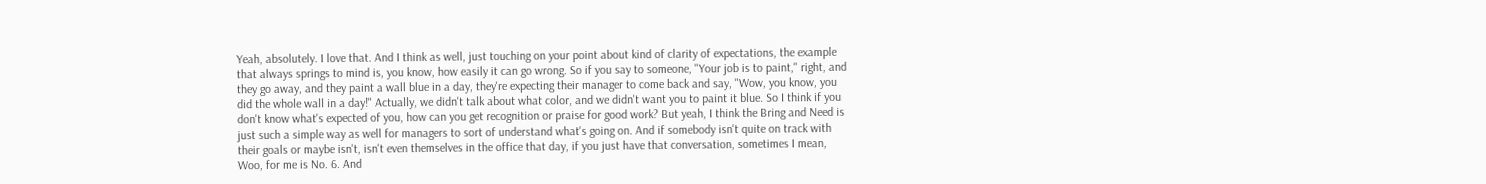Yeah, absolutely. I love that. And I think as well, just touching on your point about kind of clarity of expectations, the example that always springs to mind is, you know, how easily it can go wrong. So if you say to someone, "Your job is to paint," right, and they go away, and they paint a wall blue in a day, they're expecting their manager to come back and say, "Wow, you know, you did the whole wall in a day!" Actually, we didn't talk about what color, and we didn't want you to paint it blue. So I think if you don't know what's expected of you, how can you get recognition or praise for good work? But yeah, I think the Bring and Need is just such a simple way as well for managers to sort of understand what's going on. And if somebody isn't quite on track with their goals or maybe isn't, isn't even themselves in the office that day, if you just have that conversation, sometimes I mean, Woo, for me is No. 6. And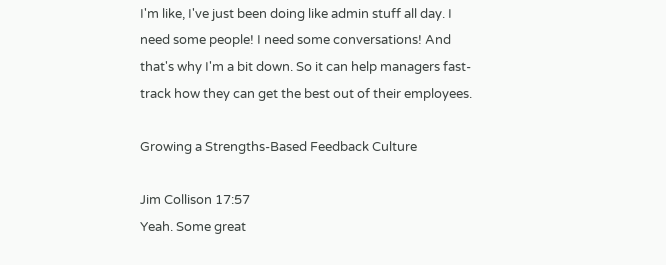I'm like, I've just been doing like admin stuff all day. I need some people! I need some conversations! And that's why I'm a bit down. So it can help managers fast-track how they can get the best out of their employees.

Growing a Strengths-Based Feedback Culture

Jim Collison 17:57
Yeah. Some great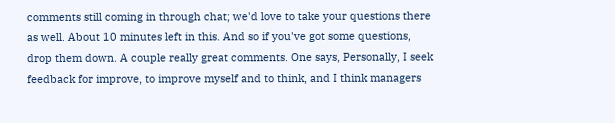comments still coming in through chat; we'd love to take your questions there as well. About 10 minutes left in this. And so if you've got some questions, drop them down. A couple really great comments. One says, Personally, I seek feedback for improve, to improve myself and to think, and I think managers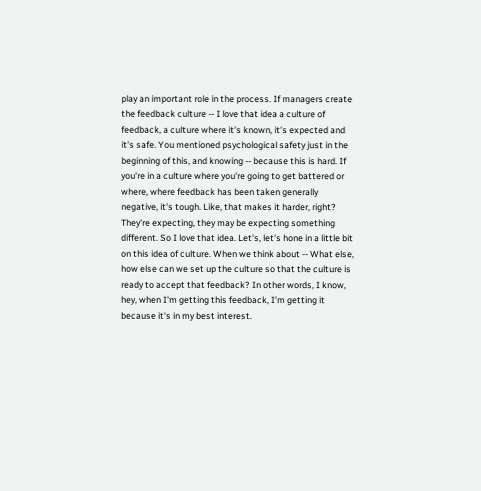play an important role in the process. If managers create the feedback culture -- I love that idea a culture of feedback, a culture where it's known, it's expected and it's safe. You mentioned psychological safety just in the beginning of this, and knowing -- because this is hard. If you're in a culture where you're going to get battered or where, where feedback has been taken generally negative, it's tough. Like, that makes it harder, right? They're expecting, they may be expecting something different. So I love that idea. Let's, let's hone in a little bit on this idea of culture. When we think about -- What else, how else can we set up the culture so that the culture is ready to accept that feedback? In other words, I know, hey, when I'm getting this feedback, I'm getting it because it's in my best interest.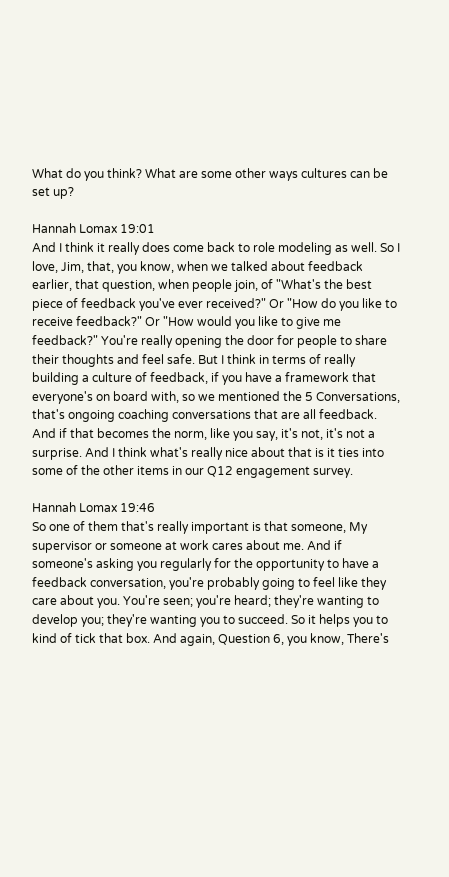What do you think? What are some other ways cultures can be set up?

Hannah Lomax 19:01
And I think it really does come back to role modeling as well. So I love, Jim, that, you know, when we talked about feedback earlier, that question, when people join, of "What's the best piece of feedback you've ever received?" Or "How do you like to receive feedback?" Or "How would you like to give me feedback?" You're really opening the door for people to share their thoughts and feel safe. But I think in terms of really building a culture of feedback, if you have a framework that everyone's on board with, so we mentioned the 5 Conversations, that's ongoing coaching conversations that are all feedback. And if that becomes the norm, like you say, it's not, it's not a surprise. And I think what's really nice about that is it ties into some of the other items in our Q12 engagement survey.

Hannah Lomax 19:46
So one of them that's really important is that someone, My supervisor or someone at work cares about me. And if someone's asking you regularly for the opportunity to have a feedback conversation, you're probably going to feel like they care about you. You're seen; you're heard; they're wanting to develop you; they're wanting you to succeed. So it helps you to kind of tick that box. And again, Question 6, you know, There's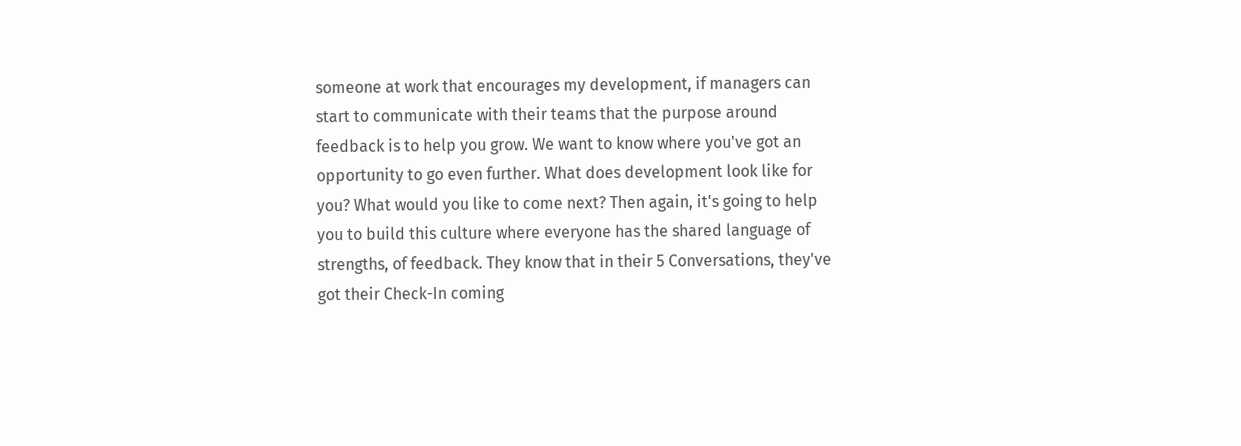someone at work that encourages my development, if managers can start to communicate with their teams that the purpose around feedback is to help you grow. We want to know where you've got an opportunity to go even further. What does development look like for you? What would you like to come next? Then again, it's going to help you to build this culture where everyone has the shared language of strengths, of feedback. They know that in their 5 Conversations, they've got their Check-In coming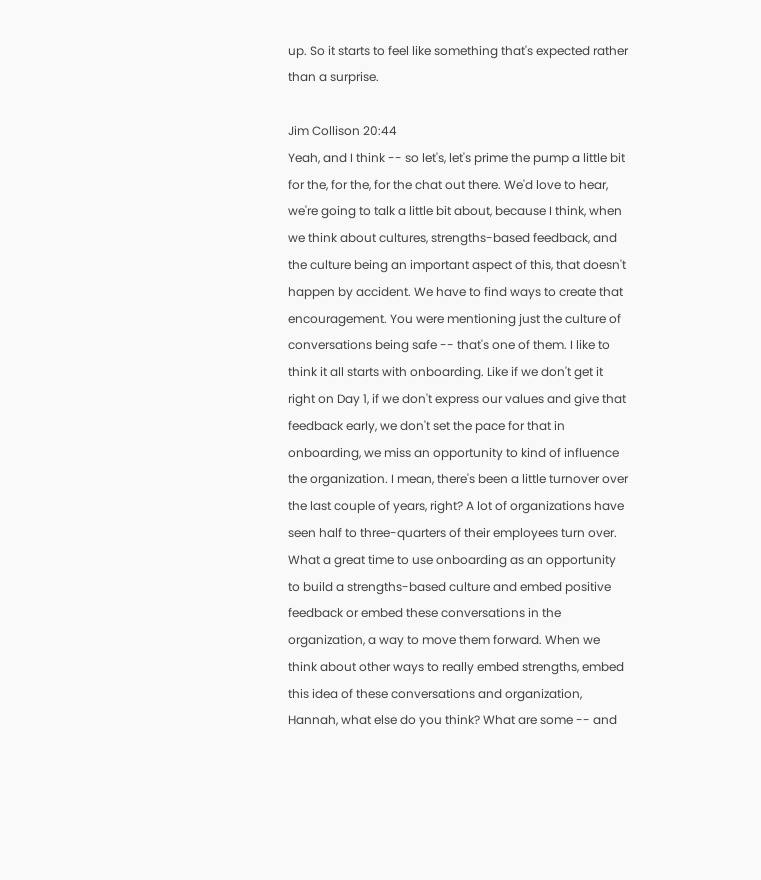up. So it starts to feel like something that's expected rather than a surprise.

Jim Collison 20:44
Yeah, and I think -- so let's, let's prime the pump a little bit for the, for the, for the chat out there. We'd love to hear, we're going to talk a little bit about, because I think, when we think about cultures, strengths-based feedback, and the culture being an important aspect of this, that doesn't happen by accident. We have to find ways to create that encouragement. You were mentioning just the culture of conversations being safe -- that's one of them. I like to think it all starts with onboarding. Like if we don't get it right on Day 1, if we don't express our values and give that feedback early, we don't set the pace for that in onboarding, we miss an opportunity to kind of influence the organization. I mean, there's been a little turnover over the last couple of years, right? A lot of organizations have seen half to three-quarters of their employees turn over. What a great time to use onboarding as an opportunity to build a strengths-based culture and embed positive feedback or embed these conversations in the organization, a way to move them forward. When we think about other ways to really embed strengths, embed this idea of these conversations and organization, Hannah, what else do you think? What are some -- and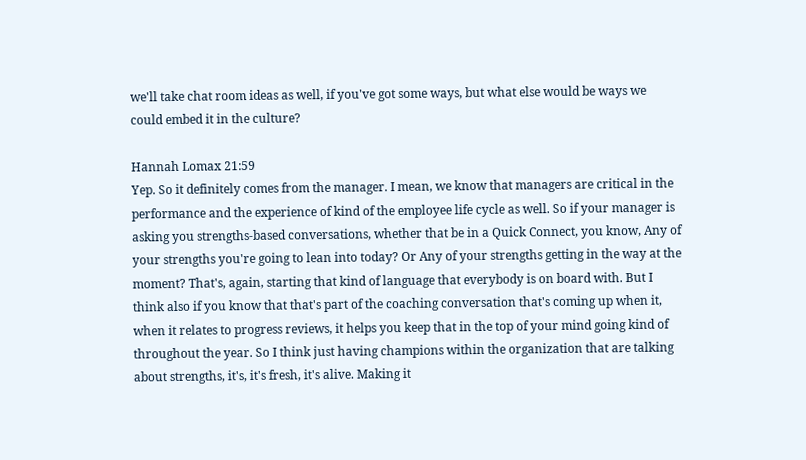we'll take chat room ideas as well, if you've got some ways, but what else would be ways we could embed it in the culture?

Hannah Lomax 21:59
Yep. So it definitely comes from the manager. I mean, we know that managers are critical in the performance and the experience of kind of the employee life cycle as well. So if your manager is asking you strengths-based conversations, whether that be in a Quick Connect, you know, Any of your strengths you're going to lean into today? Or Any of your strengths getting in the way at the moment? That's, again, starting that kind of language that everybody is on board with. But I think also if you know that that's part of the coaching conversation that's coming up when it, when it relates to progress reviews, it helps you keep that in the top of your mind going kind of throughout the year. So I think just having champions within the organization that are talking about strengths, it's, it's fresh, it's alive. Making it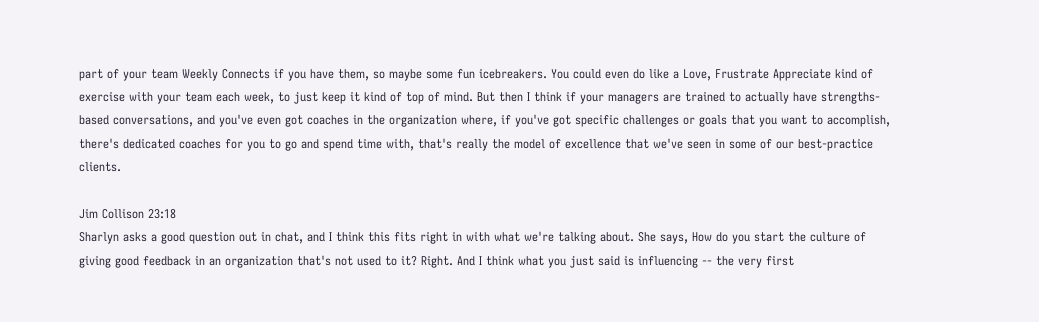part of your team Weekly Connects if you have them, so maybe some fun icebreakers. You could even do like a Love, Frustrate Appreciate kind of exercise with your team each week, to just keep it kind of top of mind. But then I think if your managers are trained to actually have strengths-based conversations, and you've even got coaches in the organization where, if you've got specific challenges or goals that you want to accomplish, there's dedicated coaches for you to go and spend time with, that's really the model of excellence that we've seen in some of our best-practice clients.

Jim Collison 23:18
Sharlyn asks a good question out in chat, and I think this fits right in with what we're talking about. She says, How do you start the culture of giving good feedback in an organization that's not used to it? Right. And I think what you just said is influencing -- the very first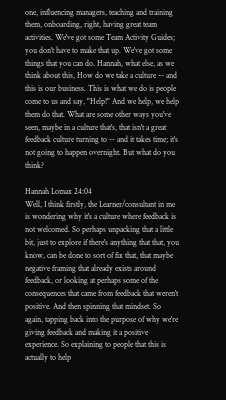one, influencing managers, teaching and training them, onboarding, right, having great team activities. We've got some Team Activity Guides; you don't have to make that up. We've got some things that you can do. Hannah, what else, as we think about this, How do we take a culture -- and this is our business. This is what we do is people come to us and say, "Help!" And we help, we help them do that. What are some other ways you've seen, maybe in a culture that's, that isn't a great feedback culture turning to -- and it takes time; it's not going to happen overnight. But what do you think?

Hannah Lomax 24:04
Well, I think firstly, the Learner/consultant in me is wondering why it's a culture where feedback is not welcomed. So perhaps unpacking that a little bit, just to explore if there's anything that that, you know, can be done to sort of fix that, that maybe negative framing that already exists around feedback, or looking at perhaps some of the consequences that came from feedback that weren't positive. And then spinning that mindset. So again, tapping back into the purpose of why we're giving feedback and making it a positive experience. So explaining to people that this is actually to help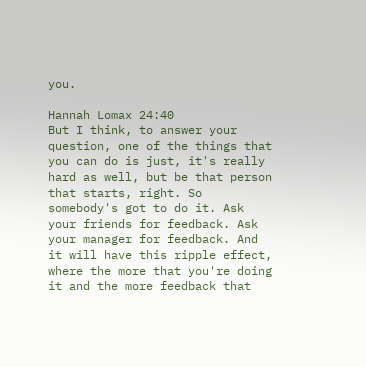you.

Hannah Lomax 24:40
But I think, to answer your question, one of the things that you can do is just, it's really hard as well, but be that person that starts, right. So somebody's got to do it. Ask your friends for feedback. Ask your manager for feedback. And it will have this ripple effect, where the more that you're doing it and the more feedback that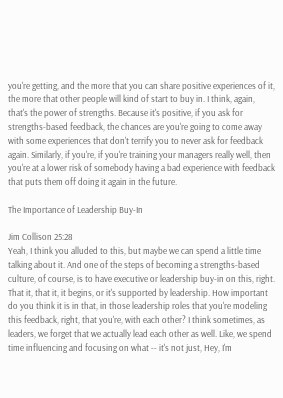you're getting, and the more that you can share positive experiences of it, the more that other people will kind of start to buy in. I think, again, that's the power of strengths. Because it's positive, if you ask for strengths-based feedback, the chances are you're going to come away with some experiences that don't terrify you to never ask for feedback again. Similarly, if you're, if you're training your managers really well, then you're at a lower risk of somebody having a bad experience with feedback that puts them off doing it again in the future.

The Importance of Leadership Buy-In

Jim Collison 25:28
Yeah, I think you alluded to this, but maybe we can spend a little time talking about it. And one of the steps of becoming a strengths-based culture, of course, is to have executive or leadership buy-in on this, right. That it, that it, it begins, or it's supported by leadership. How important do you think it is in that, in those leadership roles that you're modeling this feedback, right, that you're, with each other? I think sometimes, as leaders, we forget that we actually lead each other as well. Like, we spend time influencing and focusing on what -- it's not just, Hey, I'm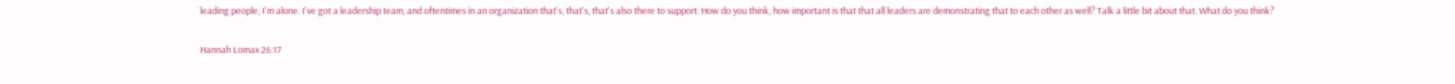leading people, I'm alone. I've got a leadership team, and oftentimes in an organization that's, that's, that's also there to support. How do you think, how important is that that all leaders are demonstrating that to each other as well? Talk a little bit about that. What do you think?

Hannah Lomax 26:17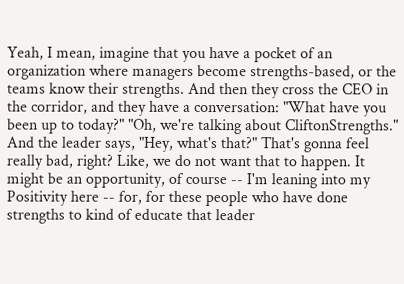Yeah, I mean, imagine that you have a pocket of an organization where managers become strengths-based, or the teams know their strengths. And then they cross the CEO in the corridor, and they have a conversation: "What have you been up to today?" "Oh, we're talking about CliftonStrengths." And the leader says, "Hey, what's that?" That's gonna feel really bad, right? Like, we do not want that to happen. It might be an opportunity, of course -- I'm leaning into my Positivity here -- for, for these people who have done strengths to kind of educate that leader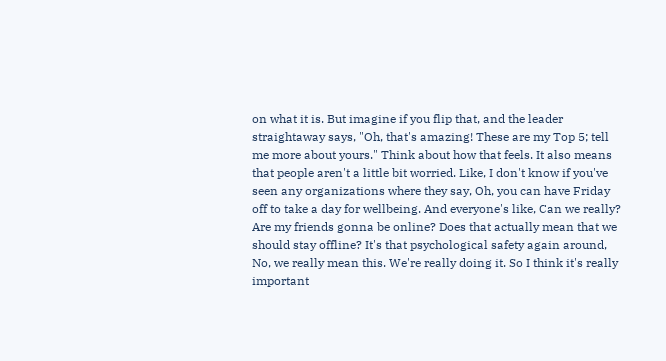on what it is. But imagine if you flip that, and the leader straightaway says, "Oh, that's amazing! These are my Top 5; tell me more about yours." Think about how that feels. It also means that people aren't a little bit worried. Like, I don't know if you've seen any organizations where they say, Oh, you can have Friday off to take a day for wellbeing. And everyone's like, Can we really? Are my friends gonna be online? Does that actually mean that we should stay offline? It's that psychological safety again around, No, we really mean this. We're really doing it. So I think it's really important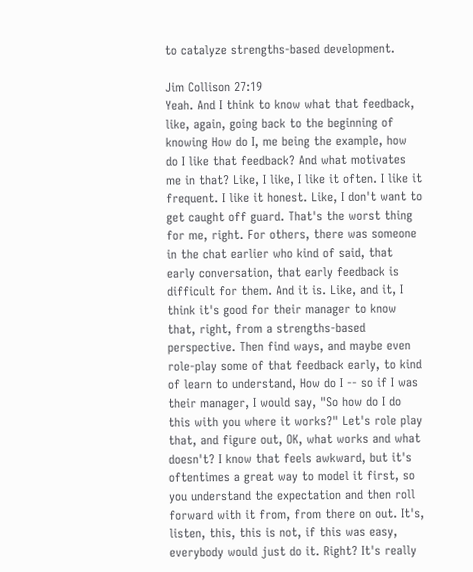to catalyze strengths-based development.

Jim Collison 27:19
Yeah. And I think to know what that feedback, like, again, going back to the beginning of knowing How do I, me being the example, how do I like that feedback? And what motivates me in that? Like, I like, I like it often. I like it frequent. I like it honest. Like, I don't want to get caught off guard. That's the worst thing for me, right. For others, there was someone in the chat earlier who kind of said, that early conversation, that early feedback is difficult for them. And it is. Like, and it, I think it's good for their manager to know that, right, from a strengths-based perspective. Then find ways, and maybe even role-play some of that feedback early, to kind of learn to understand, How do I -- so if I was their manager, I would say, "So how do I do this with you where it works?" Let's role play that, and figure out, OK, what works and what doesn't? I know that feels awkward, but it's oftentimes a great way to model it first, so you understand the expectation and then roll forward with it from, from there on out. It's, listen, this, this is not, if this was easy, everybody would just do it. Right? It's really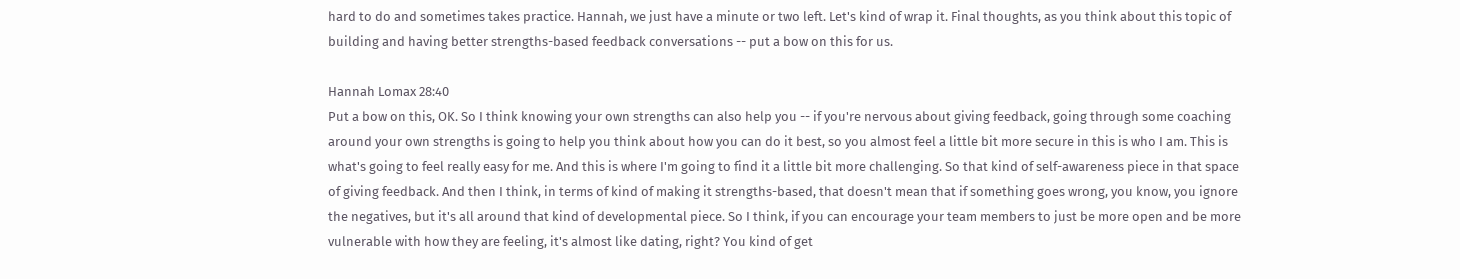hard to do and sometimes takes practice. Hannah, we just have a minute or two left. Let's kind of wrap it. Final thoughts, as you think about this topic of building and having better strengths-based feedback conversations -- put a bow on this for us.

Hannah Lomax 28:40
Put a bow on this, OK. So I think knowing your own strengths can also help you -- if you're nervous about giving feedback, going through some coaching around your own strengths is going to help you think about how you can do it best, so you almost feel a little bit more secure in this is who I am. This is what's going to feel really easy for me. And this is where I'm going to find it a little bit more challenging. So that kind of self-awareness piece in that space of giving feedback. And then I think, in terms of kind of making it strengths-based, that doesn't mean that if something goes wrong, you know, you ignore the negatives, but it's all around that kind of developmental piece. So I think, if you can encourage your team members to just be more open and be more vulnerable with how they are feeling, it's almost like dating, right? You kind of get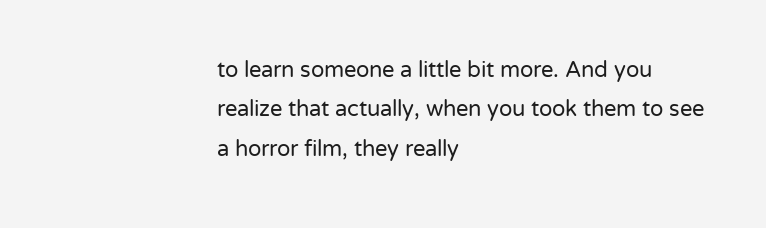to learn someone a little bit more. And you realize that actually, when you took them to see a horror film, they really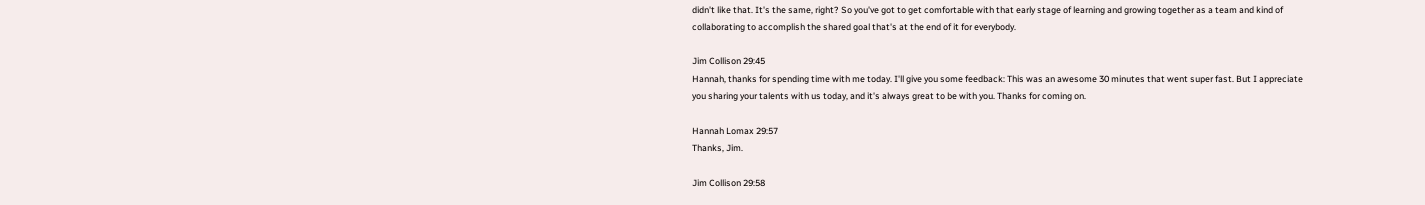didn't like that. It's the same, right? So you've got to get comfortable with that early stage of learning and growing together as a team and kind of collaborating to accomplish the shared goal that's at the end of it for everybody.

Jim Collison 29:45
Hannah, thanks for spending time with me today. I'll give you some feedback: This was an awesome 30 minutes that went super fast. But I appreciate you sharing your talents with us today, and it's always great to be with you. Thanks for coming on.

Hannah Lomax 29:57
Thanks, Jim.

Jim Collison 29:58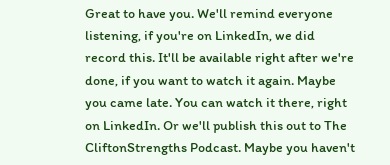Great to have you. We'll remind everyone listening, if you're on LinkedIn, we did record this. It'll be available right after we're done, if you want to watch it again. Maybe you came late. You can watch it there, right on LinkedIn. Or we'll publish this out to The CliftonStrengths Podcast. Maybe you haven't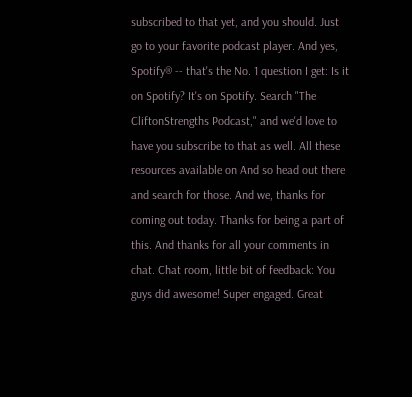subscribed to that yet, and you should. Just go to your favorite podcast player. And yes, Spotify® -- that's the No. 1 question I get: Is it on Spotify? It's on Spotify. Search "The CliftonStrengths Podcast," and we'd love to have you subscribe to that as well. All these resources available on And so head out there and search for those. And we, thanks for coming out today. Thanks for being a part of this. And thanks for all your comments in chat. Chat room, little bit of feedback: You guys did awesome! Super engaged. Great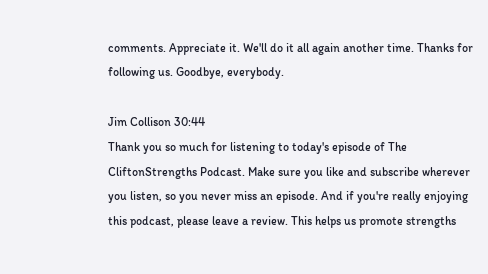comments. Appreciate it. We'll do it all again another time. Thanks for following us. Goodbye, everybody.

Jim Collison 30:44
Thank you so much for listening to today's episode of The CliftonStrengths Podcast. Make sure you like and subscribe wherever you listen, so you never miss an episode. And if you're really enjoying this podcast, please leave a review. This helps us promote strengths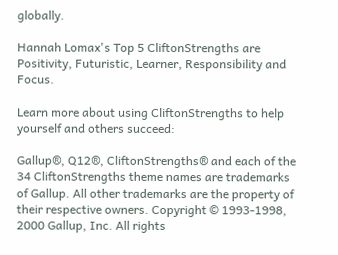globally.

Hannah Lomax's Top 5 CliftonStrengths are Positivity, Futuristic, Learner, Responsibility and Focus.

Learn more about using CliftonStrengths to help yourself and others succeed:

Gallup®, Q12®, CliftonStrengths® and each of the 34 CliftonStrengths theme names are trademarks of Gallup. All other trademarks are the property of their respective owners. Copyright © 1993-1998, 2000 Gallup, Inc. All rights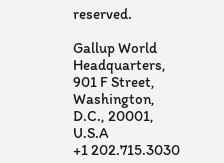reserved.

Gallup World Headquarters, 901 F Street, Washington, D.C., 20001, U.S.A
+1 202.715.3030